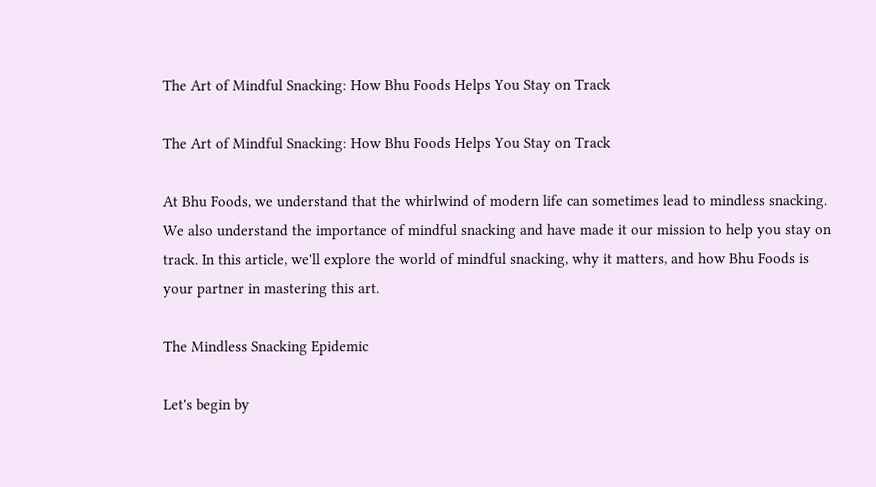The Art of Mindful Snacking: How Bhu Foods Helps You Stay on Track

The Art of Mindful Snacking: How Bhu Foods Helps You Stay on Track

At Bhu Foods, we understand that the whirlwind of modern life can sometimes lead to mindless snacking. We also understand the importance of mindful snacking and have made it our mission to help you stay on track. In this article, we'll explore the world of mindful snacking, why it matters, and how Bhu Foods is your partner in mastering this art.

The Mindless Snacking Epidemic

Let's begin by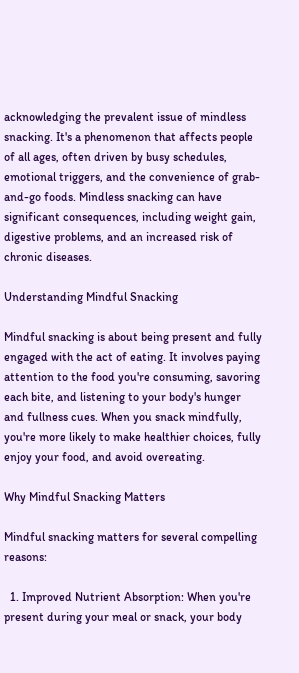acknowledging the prevalent issue of mindless snacking. It's a phenomenon that affects people of all ages, often driven by busy schedules, emotional triggers, and the convenience of grab-and-go foods. Mindless snacking can have significant consequences, including weight gain, digestive problems, and an increased risk of chronic diseases.

Understanding Mindful Snacking

Mindful snacking is about being present and fully engaged with the act of eating. It involves paying attention to the food you're consuming, savoring each bite, and listening to your body's hunger and fullness cues. When you snack mindfully, you're more likely to make healthier choices, fully enjoy your food, and avoid overeating.

Why Mindful Snacking Matters

Mindful snacking matters for several compelling reasons:

  1. Improved Nutrient Absorption: When you're present during your meal or snack, your body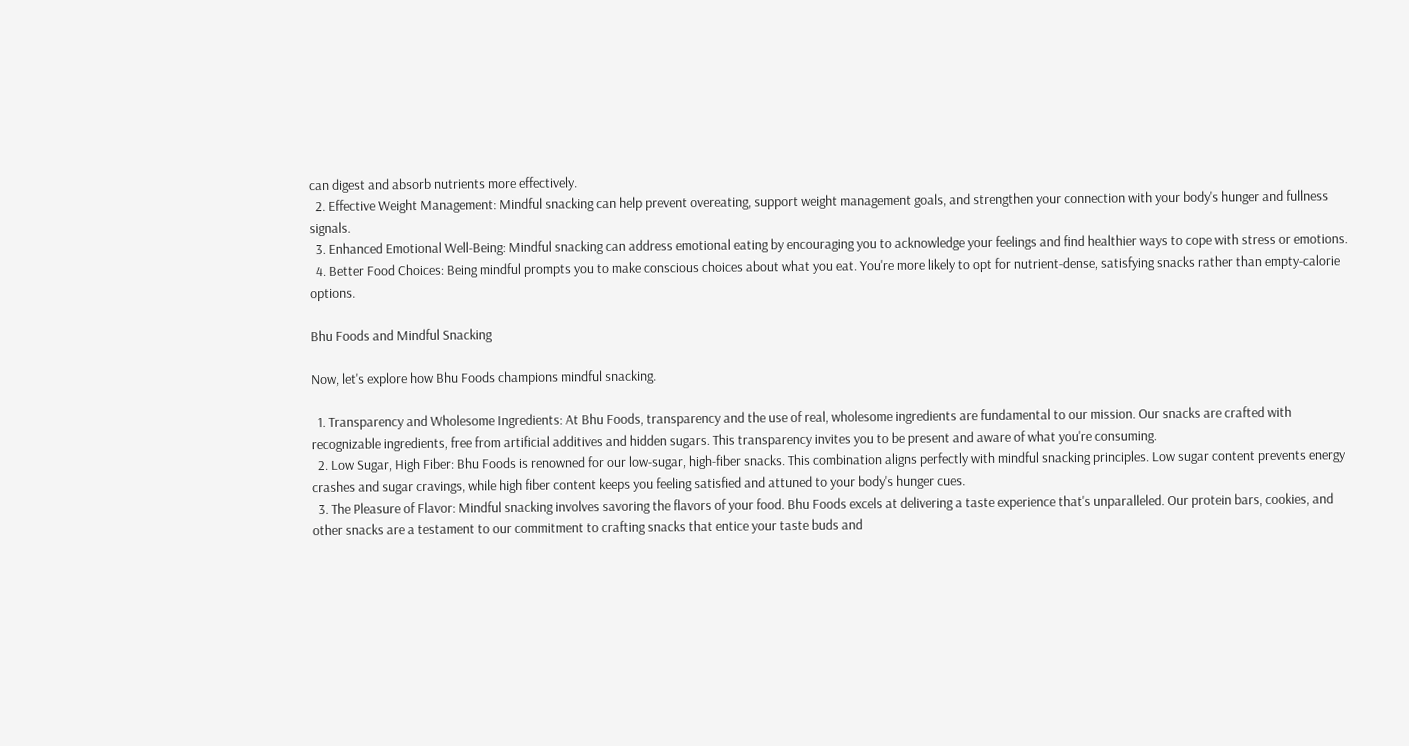can digest and absorb nutrients more effectively.
  2. Effective Weight Management: Mindful snacking can help prevent overeating, support weight management goals, and strengthen your connection with your body's hunger and fullness signals.
  3. Enhanced Emotional Well-Being: Mindful snacking can address emotional eating by encouraging you to acknowledge your feelings and find healthier ways to cope with stress or emotions.
  4. Better Food Choices: Being mindful prompts you to make conscious choices about what you eat. You're more likely to opt for nutrient-dense, satisfying snacks rather than empty-calorie options.

Bhu Foods and Mindful Snacking

Now, let's explore how Bhu Foods champions mindful snacking.

  1. Transparency and Wholesome Ingredients: At Bhu Foods, transparency and the use of real, wholesome ingredients are fundamental to our mission. Our snacks are crafted with recognizable ingredients, free from artificial additives and hidden sugars. This transparency invites you to be present and aware of what you're consuming.
  2. Low Sugar, High Fiber: Bhu Foods is renowned for our low-sugar, high-fiber snacks. This combination aligns perfectly with mindful snacking principles. Low sugar content prevents energy crashes and sugar cravings, while high fiber content keeps you feeling satisfied and attuned to your body's hunger cues.
  3. The Pleasure of Flavor: Mindful snacking involves savoring the flavors of your food. Bhu Foods excels at delivering a taste experience that's unparalleled. Our protein bars, cookies, and other snacks are a testament to our commitment to crafting snacks that entice your taste buds and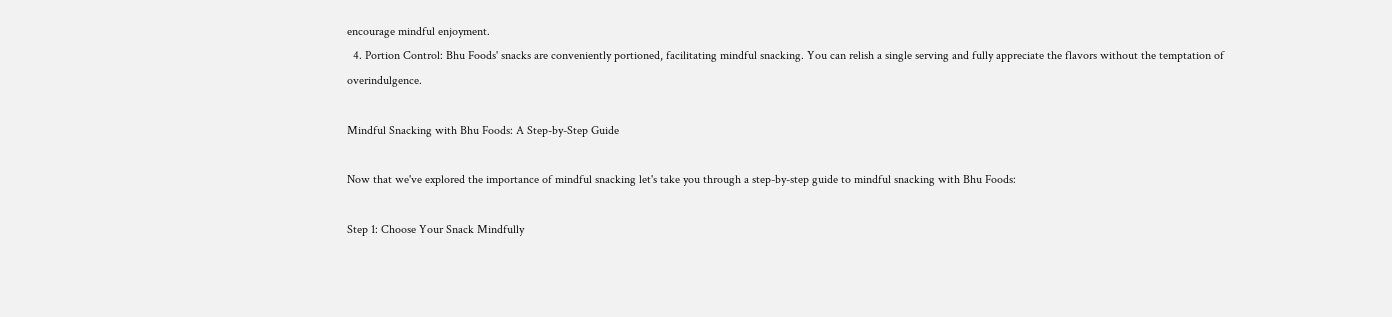encourage mindful enjoyment.
  4. Portion Control: Bhu Foods' snacks are conveniently portioned, facilitating mindful snacking. You can relish a single serving and fully appreciate the flavors without the temptation of overindulgence.

Mindful Snacking with Bhu Foods: A Step-by-Step Guide

Now that we've explored the importance of mindful snacking let's take you through a step-by-step guide to mindful snacking with Bhu Foods:

Step 1: Choose Your Snack Mindfully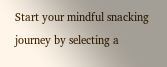Start your mindful snacking journey by selecting a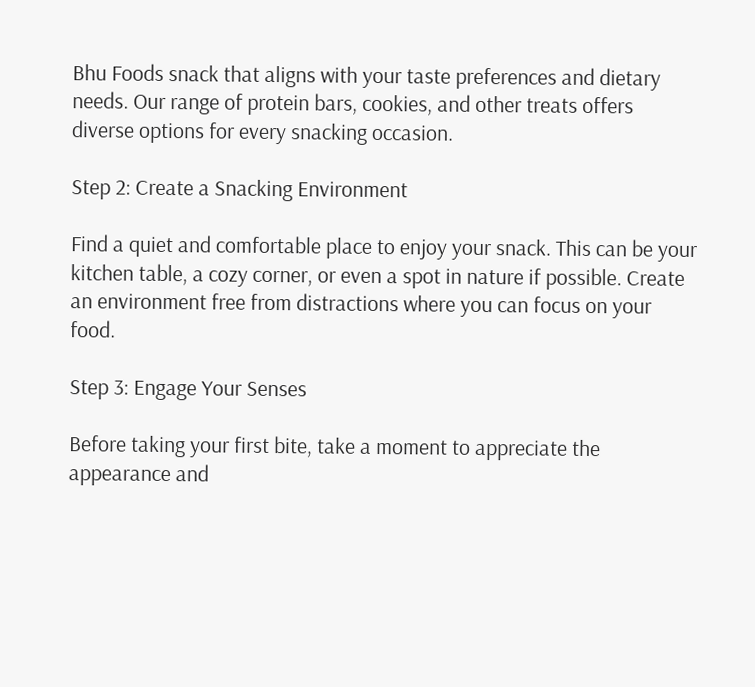Bhu Foods snack that aligns with your taste preferences and dietary needs. Our range of protein bars, cookies, and other treats offers diverse options for every snacking occasion.

Step 2: Create a Snacking Environment

Find a quiet and comfortable place to enjoy your snack. This can be your kitchen table, a cozy corner, or even a spot in nature if possible. Create an environment free from distractions where you can focus on your food.

Step 3: Engage Your Senses

Before taking your first bite, take a moment to appreciate the appearance and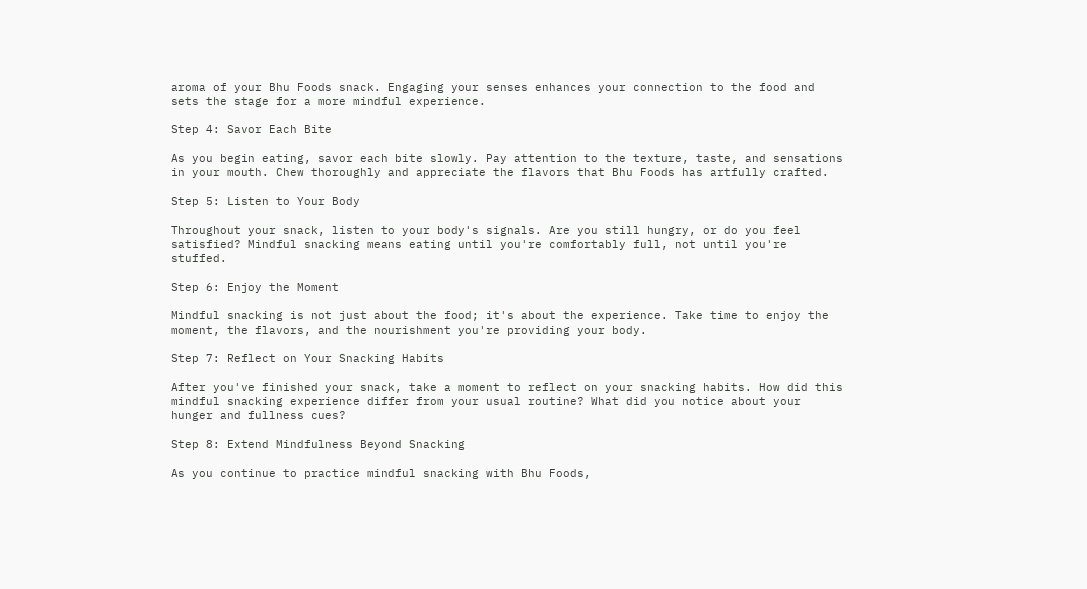aroma of your Bhu Foods snack. Engaging your senses enhances your connection to the food and sets the stage for a more mindful experience.

Step 4: Savor Each Bite

As you begin eating, savor each bite slowly. Pay attention to the texture, taste, and sensations in your mouth. Chew thoroughly and appreciate the flavors that Bhu Foods has artfully crafted.

Step 5: Listen to Your Body

Throughout your snack, listen to your body's signals. Are you still hungry, or do you feel satisfied? Mindful snacking means eating until you're comfortably full, not until you're stuffed.

Step 6: Enjoy the Moment

Mindful snacking is not just about the food; it's about the experience. Take time to enjoy the moment, the flavors, and the nourishment you're providing your body.

Step 7: Reflect on Your Snacking Habits

After you've finished your snack, take a moment to reflect on your snacking habits. How did this mindful snacking experience differ from your usual routine? What did you notice about your hunger and fullness cues?

Step 8: Extend Mindfulness Beyond Snacking

As you continue to practice mindful snacking with Bhu Foods,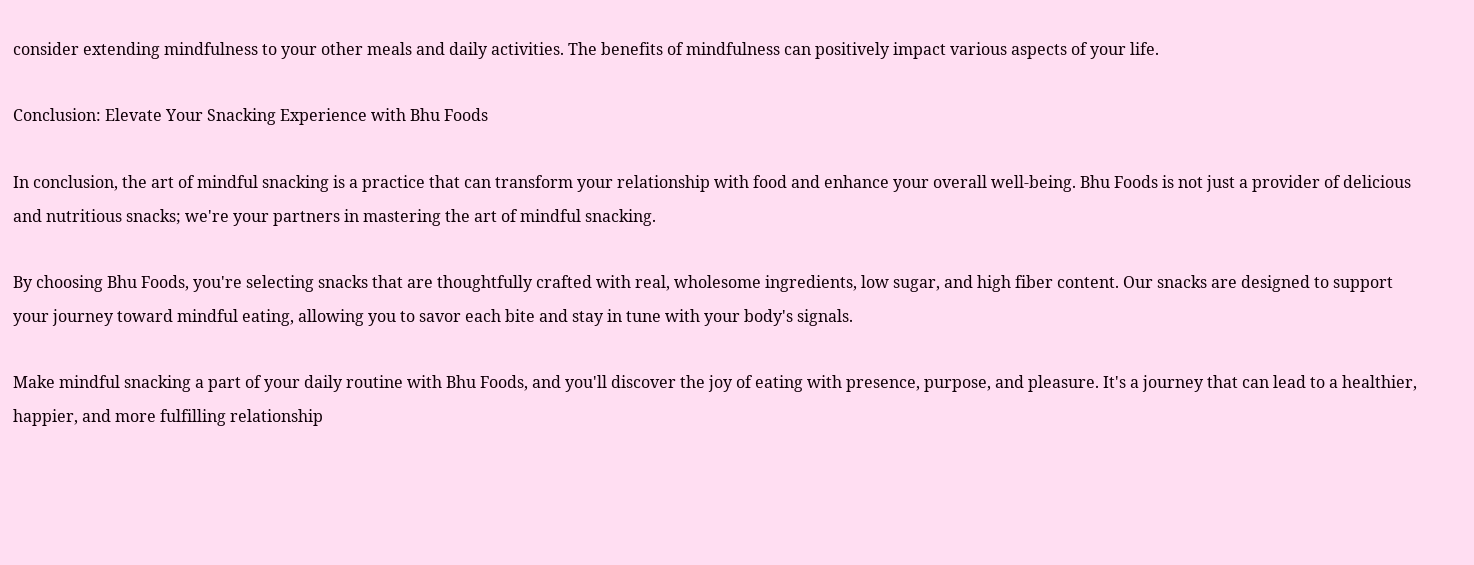consider extending mindfulness to your other meals and daily activities. The benefits of mindfulness can positively impact various aspects of your life.

Conclusion: Elevate Your Snacking Experience with Bhu Foods

In conclusion, the art of mindful snacking is a practice that can transform your relationship with food and enhance your overall well-being. Bhu Foods is not just a provider of delicious and nutritious snacks; we're your partners in mastering the art of mindful snacking.

By choosing Bhu Foods, you're selecting snacks that are thoughtfully crafted with real, wholesome ingredients, low sugar, and high fiber content. Our snacks are designed to support your journey toward mindful eating, allowing you to savor each bite and stay in tune with your body's signals.

Make mindful snacking a part of your daily routine with Bhu Foods, and you'll discover the joy of eating with presence, purpose, and pleasure. It's a journey that can lead to a healthier, happier, and more fulfilling relationship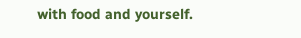with food and yourself.